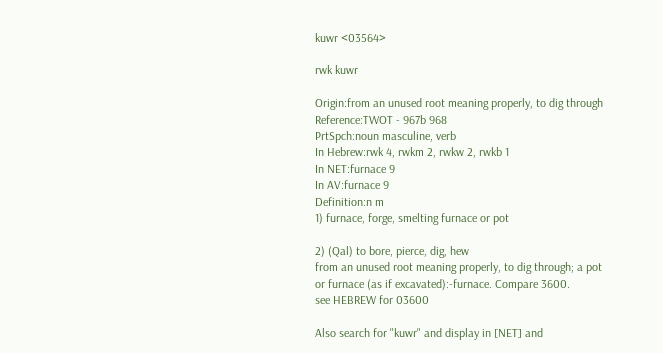kuwr <03564>

rwk kuwr

Origin:from an unused root meaning properly, to dig through
Reference:TWOT - 967b 968
PrtSpch:noun masculine, verb
In Hebrew:rwk 4, rwkm 2, rwkw 2, rwkb 1
In NET:furnace 9
In AV:furnace 9
Definition:n m
1) furnace, forge, smelting furnace or pot

2) (Qal) to bore, pierce, dig, hew
from an unused root meaning properly, to dig through; a pot
or furnace (as if excavated):-furnace. Compare 3600.
see HEBREW for 03600

Also search for "kuwr" and display in [NET] and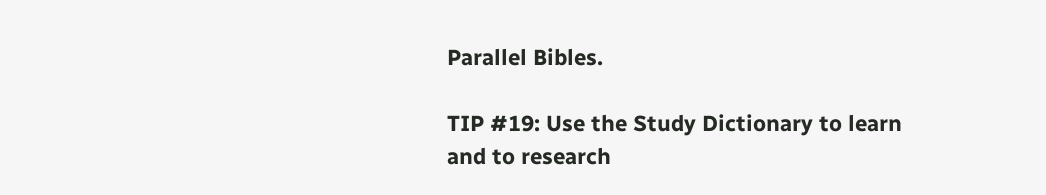Parallel Bibles.

TIP #19: Use the Study Dictionary to learn and to research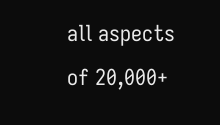all aspects of 20,000+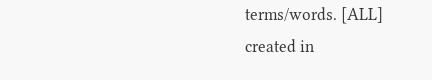terms/words. [ALL]
created in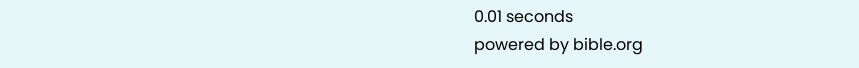0.01 seconds
powered by bible.org